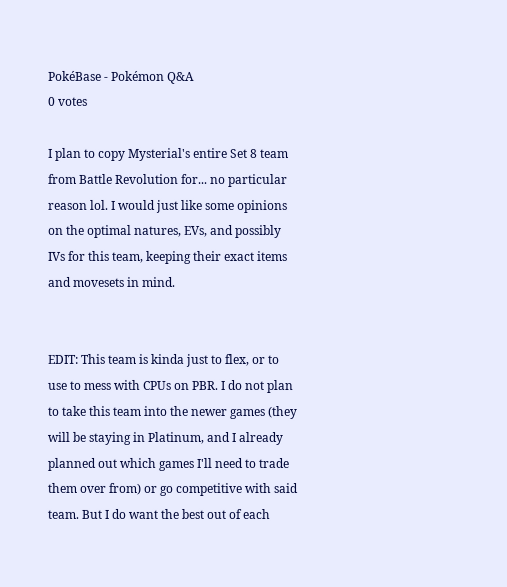PokéBase - Pokémon Q&A
0 votes

I plan to copy Mysterial's entire Set 8 team from Battle Revolution for... no particular reason lol. I would just like some opinions on the optimal natures, EVs, and possibly IVs for this team, keeping their exact items and movesets in mind.


EDIT: This team is kinda just to flex, or to use to mess with CPUs on PBR. I do not plan to take this team into the newer games (they will be staying in Platinum, and I already planned out which games I'll need to trade them over from) or go competitive with said team. But I do want the best out of each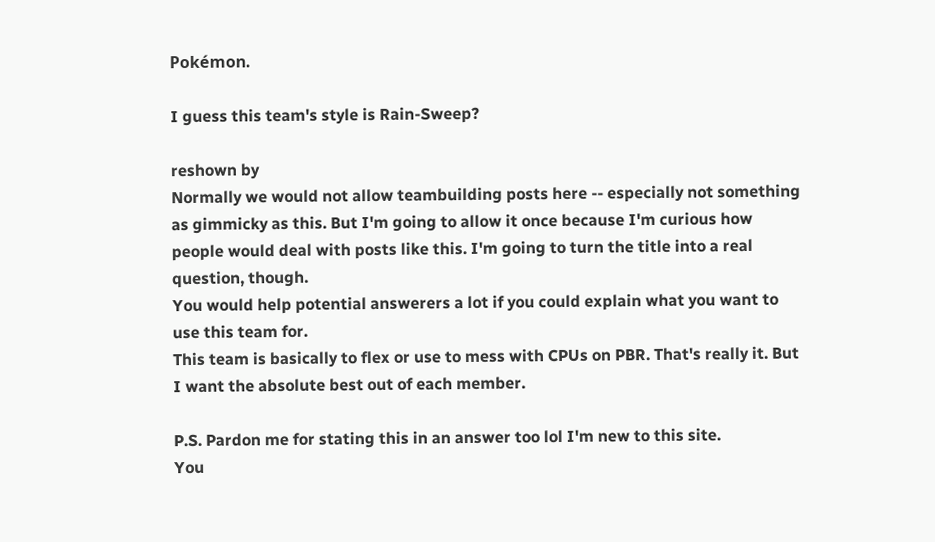Pokémon.

I guess this team's style is Rain-Sweep?

reshown by
Normally we would not allow teambuilding posts here -- especially not something as gimmicky as this. But I'm going to allow it once because I'm curious how people would deal with posts like this. I'm going to turn the title into a real question, though.
You would help potential answerers a lot if you could explain what you want to use this team for.
This team is basically to flex or use to mess with CPUs on PBR. That's really it. But I want the absolute best out of each member.

P.S. Pardon me for stating this in an answer too lol I'm new to this site.
You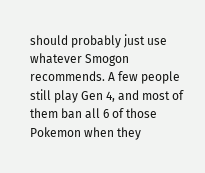should probably just use whatever Smogon recommends. A few people still play Gen 4, and most of them ban all 6 of those Pokemon when they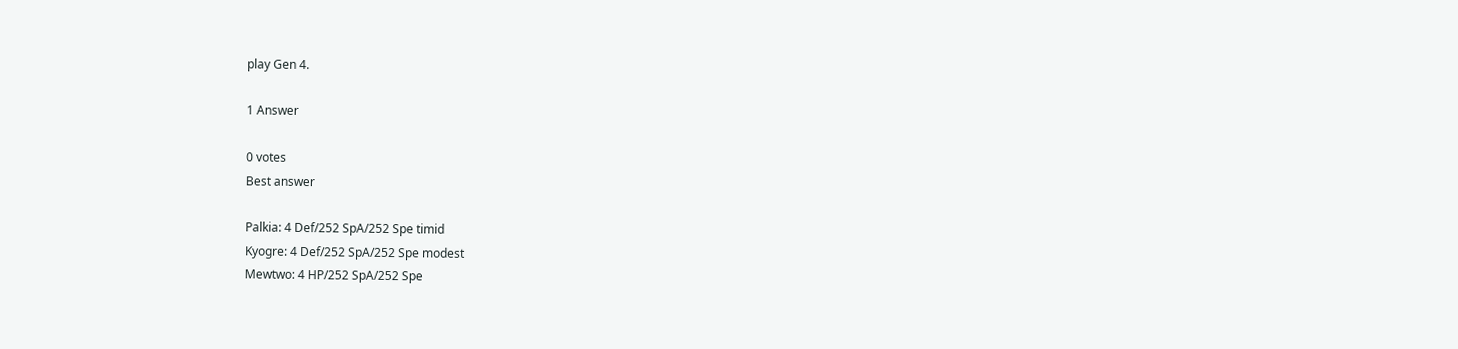play Gen 4.

1 Answer

0 votes
Best answer

Palkia: 4 Def/252 SpA/252 Spe timid
Kyogre: 4 Def/252 SpA/252 Spe modest
Mewtwo: 4 HP/252 SpA/252 Spe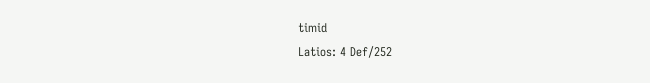timid
Latios: 4 Def/252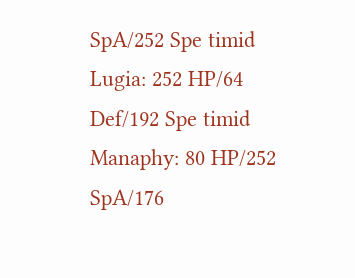SpA/252 Spe timid
Lugia: 252 HP/64 Def/192 Spe timid
Manaphy: 80 HP/252 SpA/176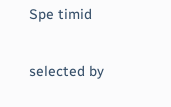Spe timid

selected by